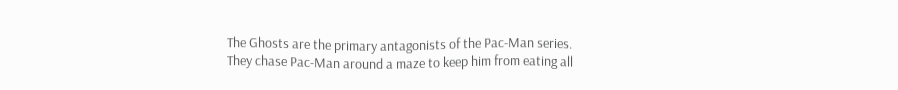The Ghosts are the primary antagonists of the Pac-Man series. They chase Pac-Man around a maze to keep him from eating all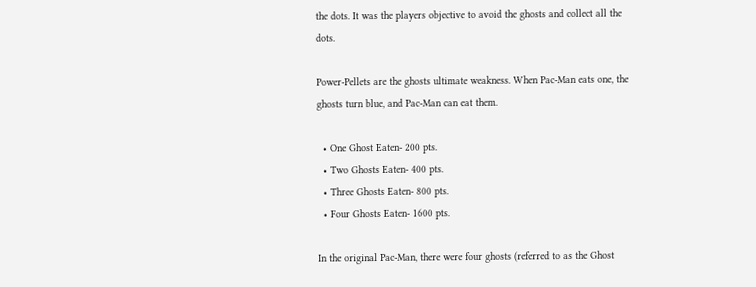the dots. It was the players objective to avoid the ghosts and collect all the dots.

Power-Pellets are the ghosts ultimate weakness. When Pac-Man eats one, the ghosts turn blue, and Pac-Man can eat them.

  • One Ghost Eaten- 200 pts.
  • Two Ghosts Eaten- 400 pts.
  • Three Ghosts Eaten- 800 pts.
  • Four Ghosts Eaten- 1600 pts.

In the original Pac-Man, there were four ghosts (referred to as the Ghost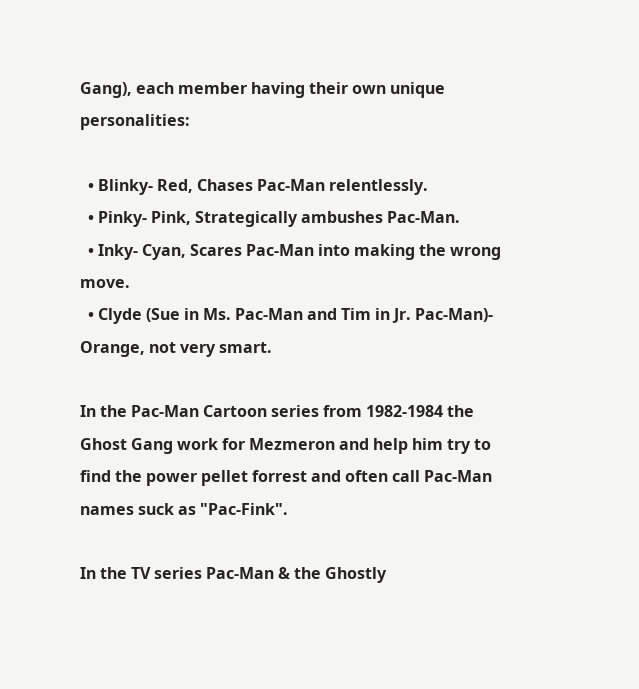Gang), each member having their own unique personalities:

  • Blinky- Red, Chases Pac-Man relentlessly.
  • Pinky- Pink, Strategically ambushes Pac-Man.
  • Inky- Cyan, Scares Pac-Man into making the wrong move.
  • Clyde (Sue in Ms. Pac-Man and Tim in Jr. Pac-Man)- Orange, not very smart.

In the Pac-Man Cartoon series from 1982-1984 the Ghost Gang work for Mezmeron and help him try to find the power pellet forrest and often call Pac-Man names suck as "Pac-Fink".

In the TV series Pac-Man & the Ghostly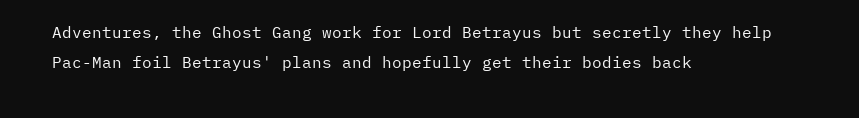Adventures, the Ghost Gang work for Lord Betrayus but secretly they help Pac-Man foil Betrayus' plans and hopefully get their bodies back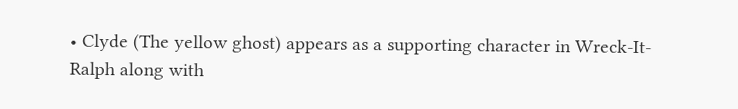• Clyde (The yellow ghost) appears as a supporting character in Wreck-It-Ralph along with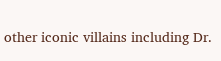other iconic villains including Dr.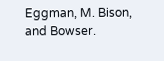Eggman, M. Bison, and Bowser.